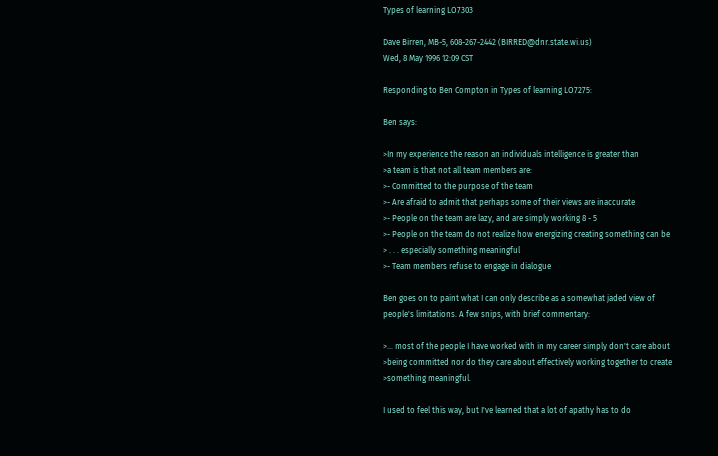Types of learning LO7303

Dave Birren, MB-5, 608-267-2442 (BIRRED@dnr.state.wi.us)
Wed, 8 May 1996 12:09 CST

Responding to Ben Compton in Types of learning LO7275:

Ben says:

>In my experience the reason an individuals intelligence is greater than
>a team is that not all team members are:
>- Committed to the purpose of the team
>- Are afraid to admit that perhaps some of their views are inaccurate
>- People on the team are lazy, and are simply working 8 - 5
>- People on the team do not realize how energizing creating something can be
> . . . especially something meaningful
>- Team members refuse to engage in dialogue

Ben goes on to paint what I can only describe as a somewhat jaded view of
people's limitations. A few snips, with brief commentary:

>... most of the people I have worked with in my career simply don't care about
>being committed nor do they care about effectively working together to create
>something meaningful.

I used to feel this way, but I've learned that a lot of apathy has to do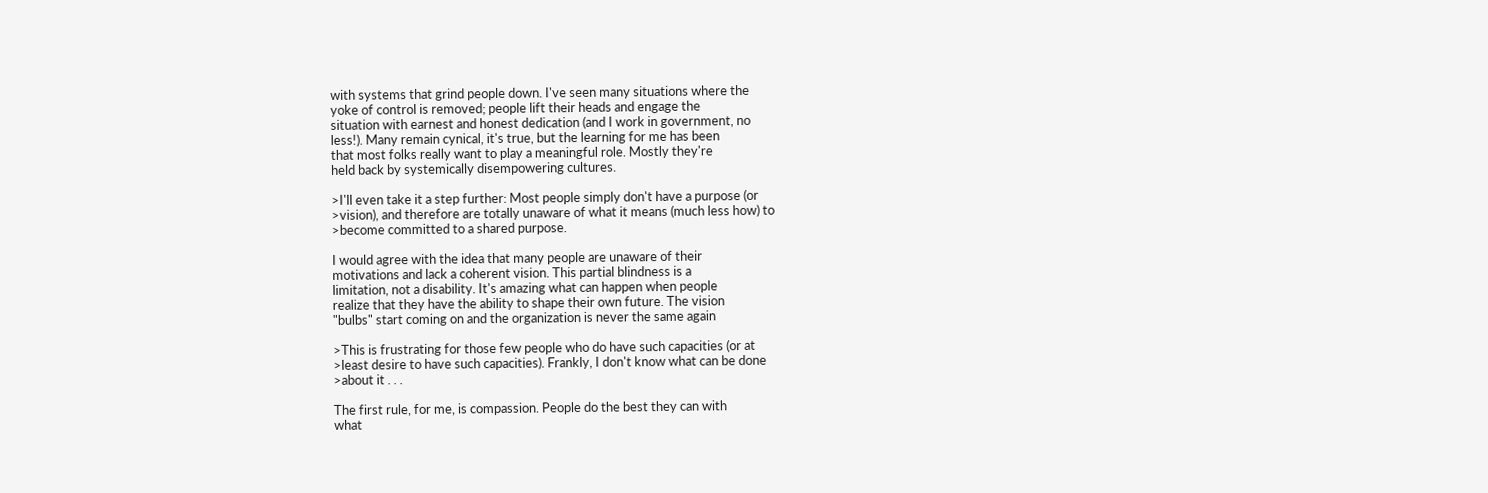with systems that grind people down. I've seen many situations where the
yoke of control is removed; people lift their heads and engage the
situation with earnest and honest dedication (and I work in government, no
less!). Many remain cynical, it's true, but the learning for me has been
that most folks really want to play a meaningful role. Mostly they're
held back by systemically disempowering cultures.

>I'll even take it a step further: Most people simply don't have a purpose (or
>vision), and therefore are totally unaware of what it means (much less how) to
>become committed to a shared purpose.

I would agree with the idea that many people are unaware of their
motivations and lack a coherent vision. This partial blindness is a
limitation, not a disability. It's amazing what can happen when people
realize that they have the ability to shape their own future. The vision
"bulbs" start coming on and the organization is never the same again

>This is frustrating for those few people who do have such capacities (or at
>least desire to have such capacities). Frankly, I don't know what can be done
>about it . . .

The first rule, for me, is compassion. People do the best they can with
what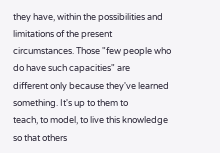they have, within the possibilities and limitations of the present
circumstances. Those "few people who do have such capacities" are
different only because they've learned something. It's up to them to
teach, to model, to live this knowledge so that others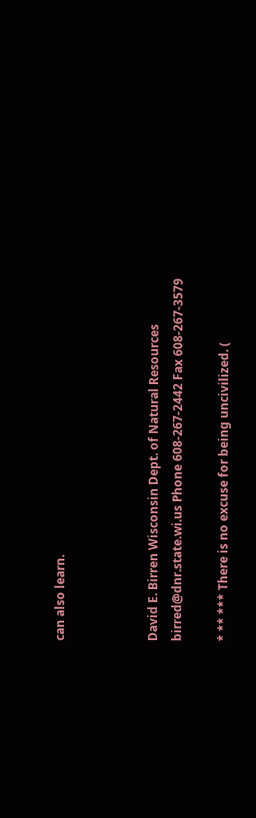can also learn.



David E. Birren Wisconsin Dept. of Natural Resources birred@dnr.state.wi.us Phone 608-267-2442 Fax 608-267-3579

* ** *** There is no excuse for being uncivilized. (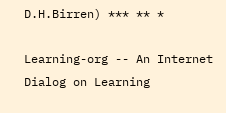D.H.Birren) *** ** *

Learning-org -- An Internet Dialog on Learning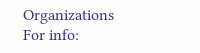Organizations For info: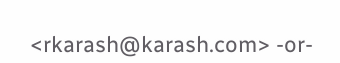<rkarash@karash.com> -or-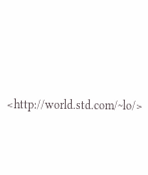<http://world.std.com/~lo/>